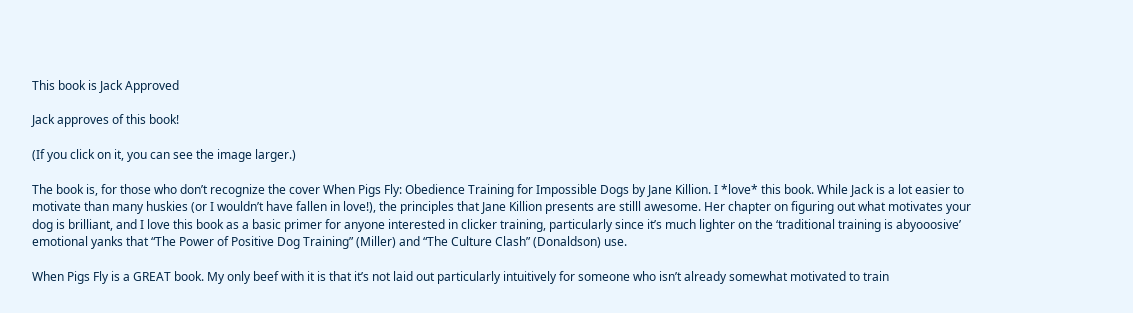This book is Jack Approved

Jack approves of this book!

(If you click on it, you can see the image larger.)

The book is, for those who don’t recognize the cover When Pigs Fly: Obedience Training for Impossible Dogs by Jane Killion. I *love* this book. While Jack is a lot easier to motivate than many huskies (or I wouldn’t have fallen in love!), the principles that Jane Killion presents are stilll awesome. Her chapter on figuring out what motivates your dog is brilliant, and I love this book as a basic primer for anyone interested in clicker training, particularly since it’s much lighter on the ‘traditional training is abyooosive’ emotional yanks that “The Power of Positive Dog Training” (Miller) and “The Culture Clash” (Donaldson) use.

When Pigs Fly is a GREAT book. My only beef with it is that it’s not laid out particularly intuitively for someone who isn’t already somewhat motivated to train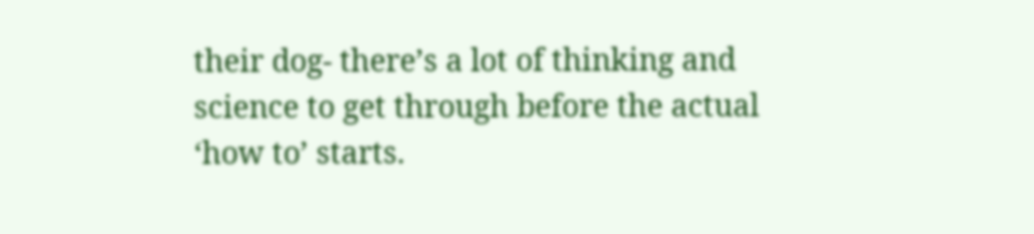their dog- there’s a lot of thinking and science to get through before the actual ‘how to’ starts.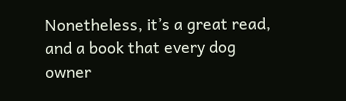Nonetheless, it’s a great read, and a book that every dog owner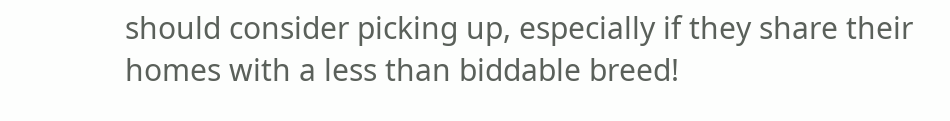should consider picking up, especially if they share their homes with a less than biddable breed!